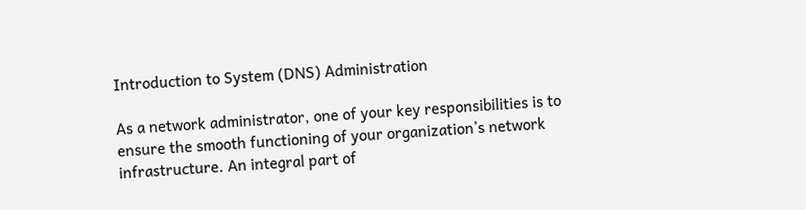Introduction to System (DNS) Administration

As a network administrator, one of your key responsibilities is to ensure the smooth functioning of your organization’s network infrastructure. An integral part of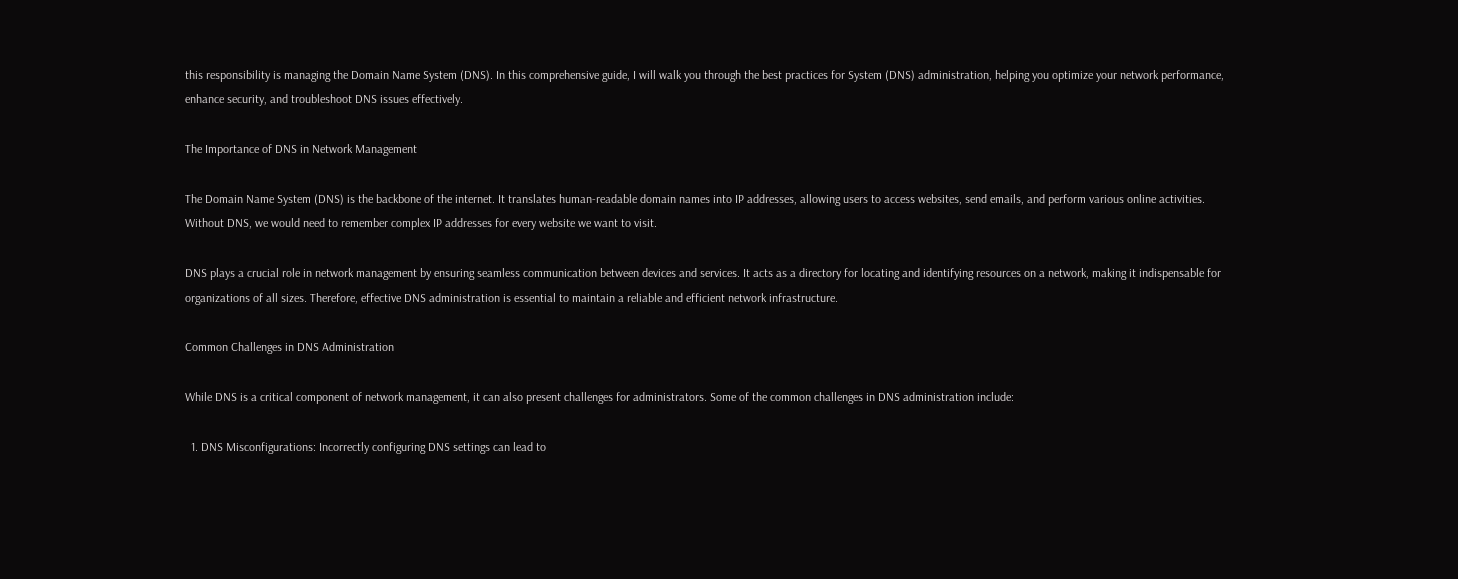this responsibility is managing the Domain Name System (DNS). In this comprehensive guide, I will walk you through the best practices for System (DNS) administration, helping you optimize your network performance, enhance security, and troubleshoot DNS issues effectively.

The Importance of DNS in Network Management

The Domain Name System (DNS) is the backbone of the internet. It translates human-readable domain names into IP addresses, allowing users to access websites, send emails, and perform various online activities. Without DNS, we would need to remember complex IP addresses for every website we want to visit.

DNS plays a crucial role in network management by ensuring seamless communication between devices and services. It acts as a directory for locating and identifying resources on a network, making it indispensable for organizations of all sizes. Therefore, effective DNS administration is essential to maintain a reliable and efficient network infrastructure.

Common Challenges in DNS Administration

While DNS is a critical component of network management, it can also present challenges for administrators. Some of the common challenges in DNS administration include:

  1. DNS Misconfigurations: Incorrectly configuring DNS settings can lead to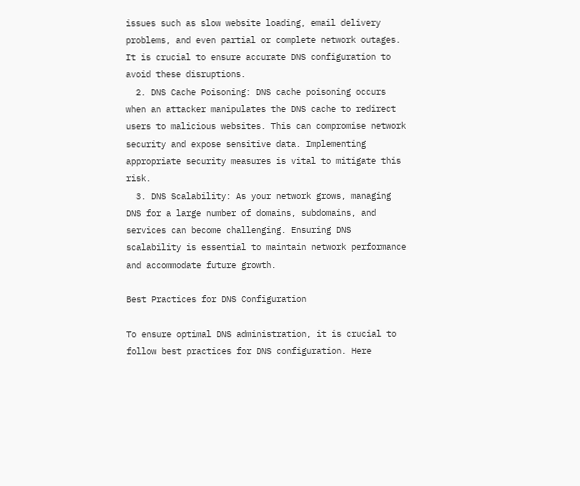issues such as slow website loading, email delivery problems, and even partial or complete network outages. It is crucial to ensure accurate DNS configuration to avoid these disruptions.
  2. DNS Cache Poisoning: DNS cache poisoning occurs when an attacker manipulates the DNS cache to redirect users to malicious websites. This can compromise network security and expose sensitive data. Implementing appropriate security measures is vital to mitigate this risk.
  3. DNS Scalability: As your network grows, managing DNS for a large number of domains, subdomains, and services can become challenging. Ensuring DNS scalability is essential to maintain network performance and accommodate future growth.

Best Practices for DNS Configuration

To ensure optimal DNS administration, it is crucial to follow best practices for DNS configuration. Here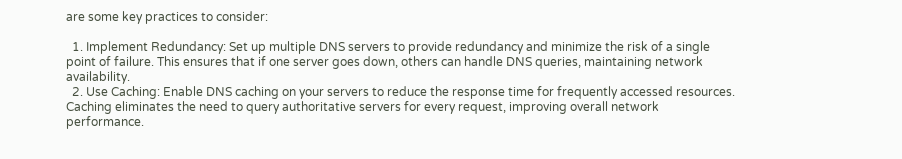are some key practices to consider:

  1. Implement Redundancy: Set up multiple DNS servers to provide redundancy and minimize the risk of a single point of failure. This ensures that if one server goes down, others can handle DNS queries, maintaining network availability.
  2. Use Caching: Enable DNS caching on your servers to reduce the response time for frequently accessed resources. Caching eliminates the need to query authoritative servers for every request, improving overall network performance.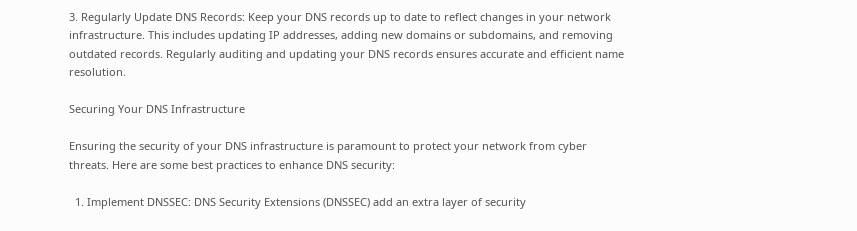3. Regularly Update DNS Records: Keep your DNS records up to date to reflect changes in your network infrastructure. This includes updating IP addresses, adding new domains or subdomains, and removing outdated records. Regularly auditing and updating your DNS records ensures accurate and efficient name resolution.

Securing Your DNS Infrastructure

Ensuring the security of your DNS infrastructure is paramount to protect your network from cyber threats. Here are some best practices to enhance DNS security:

  1. Implement DNSSEC: DNS Security Extensions (DNSSEC) add an extra layer of security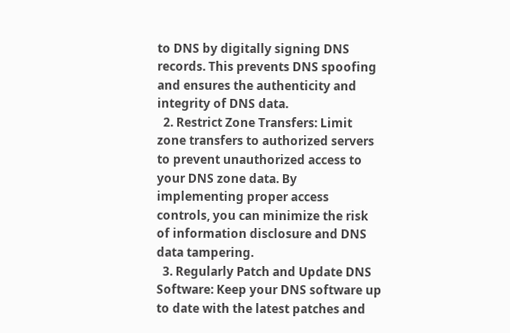to DNS by digitally signing DNS records. This prevents DNS spoofing and ensures the authenticity and integrity of DNS data.
  2. Restrict Zone Transfers: Limit zone transfers to authorized servers to prevent unauthorized access to your DNS zone data. By implementing proper access controls, you can minimize the risk of information disclosure and DNS data tampering.
  3. Regularly Patch and Update DNS Software: Keep your DNS software up to date with the latest patches and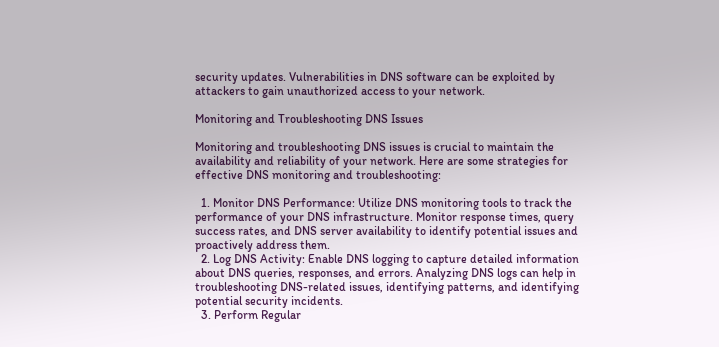security updates. Vulnerabilities in DNS software can be exploited by attackers to gain unauthorized access to your network.

Monitoring and Troubleshooting DNS Issues

Monitoring and troubleshooting DNS issues is crucial to maintain the availability and reliability of your network. Here are some strategies for effective DNS monitoring and troubleshooting:

  1. Monitor DNS Performance: Utilize DNS monitoring tools to track the performance of your DNS infrastructure. Monitor response times, query success rates, and DNS server availability to identify potential issues and proactively address them.
  2. Log DNS Activity: Enable DNS logging to capture detailed information about DNS queries, responses, and errors. Analyzing DNS logs can help in troubleshooting DNS-related issues, identifying patterns, and identifying potential security incidents.
  3. Perform Regular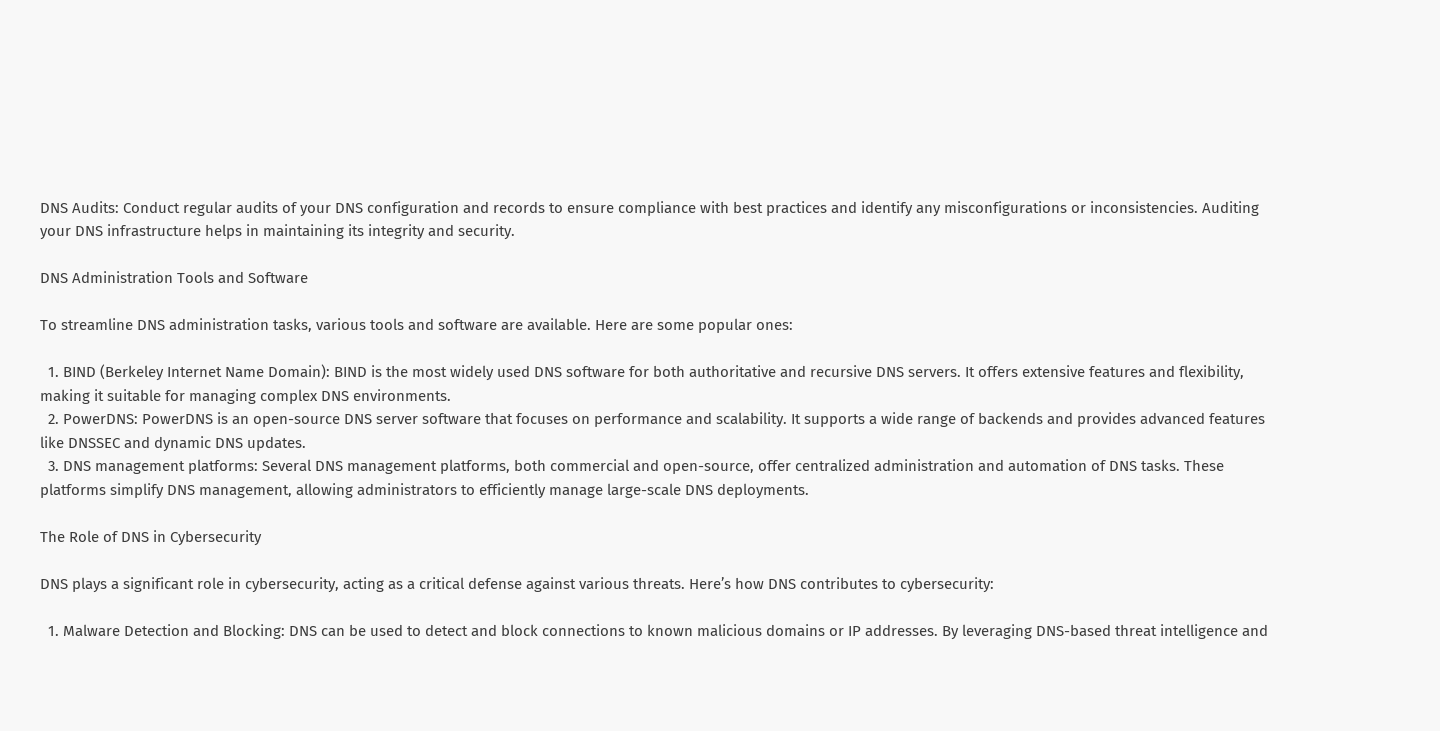DNS Audits: Conduct regular audits of your DNS configuration and records to ensure compliance with best practices and identify any misconfigurations or inconsistencies. Auditing your DNS infrastructure helps in maintaining its integrity and security.

DNS Administration Tools and Software

To streamline DNS administration tasks, various tools and software are available. Here are some popular ones:

  1. BIND (Berkeley Internet Name Domain): BIND is the most widely used DNS software for both authoritative and recursive DNS servers. It offers extensive features and flexibility, making it suitable for managing complex DNS environments.
  2. PowerDNS: PowerDNS is an open-source DNS server software that focuses on performance and scalability. It supports a wide range of backends and provides advanced features like DNSSEC and dynamic DNS updates.
  3. DNS management platforms: Several DNS management platforms, both commercial and open-source, offer centralized administration and automation of DNS tasks. These platforms simplify DNS management, allowing administrators to efficiently manage large-scale DNS deployments.

The Role of DNS in Cybersecurity

DNS plays a significant role in cybersecurity, acting as a critical defense against various threats. Here’s how DNS contributes to cybersecurity:

  1. Malware Detection and Blocking: DNS can be used to detect and block connections to known malicious domains or IP addresses. By leveraging DNS-based threat intelligence and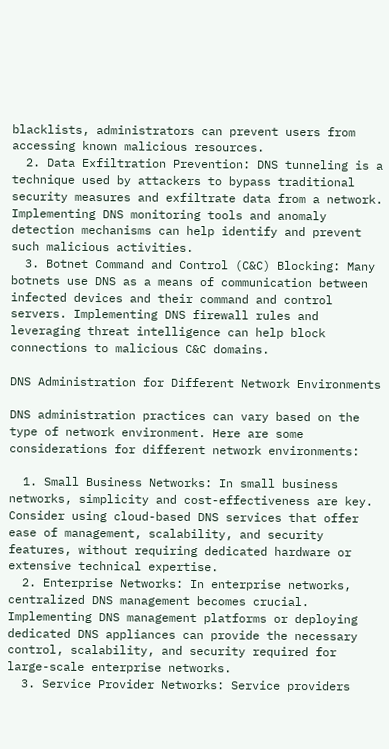blacklists, administrators can prevent users from accessing known malicious resources.
  2. Data Exfiltration Prevention: DNS tunneling is a technique used by attackers to bypass traditional security measures and exfiltrate data from a network. Implementing DNS monitoring tools and anomaly detection mechanisms can help identify and prevent such malicious activities.
  3. Botnet Command and Control (C&C) Blocking: Many botnets use DNS as a means of communication between infected devices and their command and control servers. Implementing DNS firewall rules and leveraging threat intelligence can help block connections to malicious C&C domains.

DNS Administration for Different Network Environments

DNS administration practices can vary based on the type of network environment. Here are some considerations for different network environments:

  1. Small Business Networks: In small business networks, simplicity and cost-effectiveness are key. Consider using cloud-based DNS services that offer ease of management, scalability, and security features, without requiring dedicated hardware or extensive technical expertise.
  2. Enterprise Networks: In enterprise networks, centralized DNS management becomes crucial. Implementing DNS management platforms or deploying dedicated DNS appliances can provide the necessary control, scalability, and security required for large-scale enterprise networks.
  3. Service Provider Networks: Service providers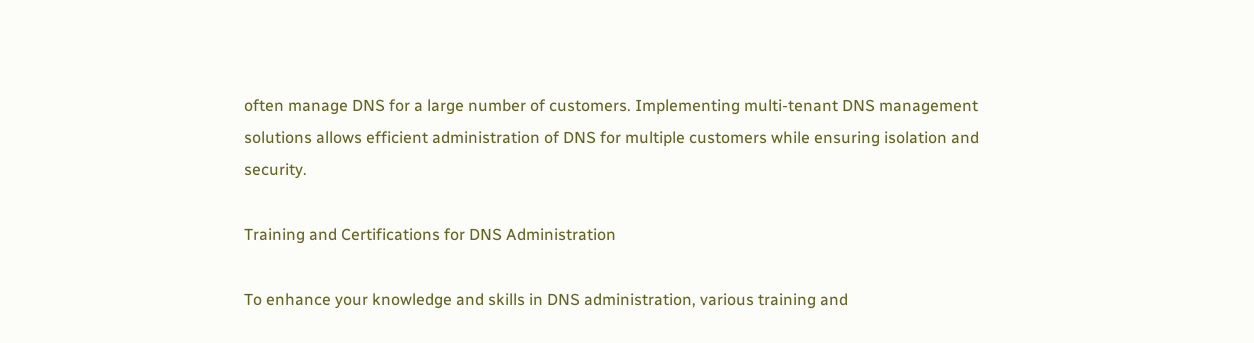often manage DNS for a large number of customers. Implementing multi-tenant DNS management solutions allows efficient administration of DNS for multiple customers while ensuring isolation and security.

Training and Certifications for DNS Administration

To enhance your knowledge and skills in DNS administration, various training and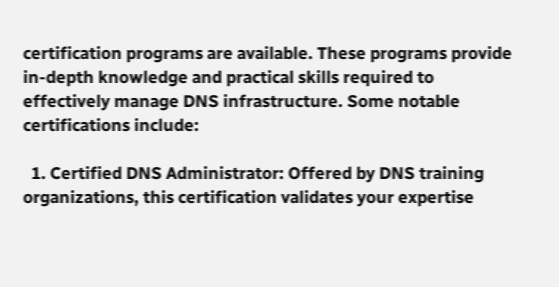certification programs are available. These programs provide in-depth knowledge and practical skills required to effectively manage DNS infrastructure. Some notable certifications include:

  1. Certified DNS Administrator: Offered by DNS training organizations, this certification validates your expertise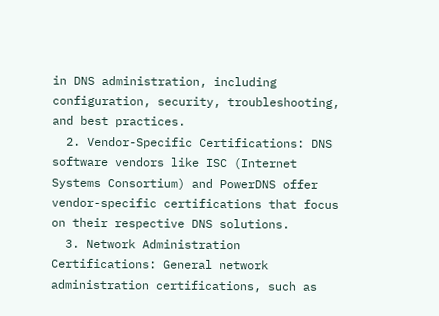in DNS administration, including configuration, security, troubleshooting, and best practices.
  2. Vendor-Specific Certifications: DNS software vendors like ISC (Internet Systems Consortium) and PowerDNS offer vendor-specific certifications that focus on their respective DNS solutions.
  3. Network Administration Certifications: General network administration certifications, such as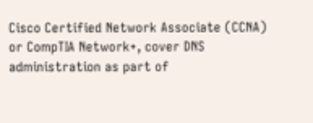Cisco Certified Network Associate (CCNA) or CompTIA Network+, cover DNS administration as part of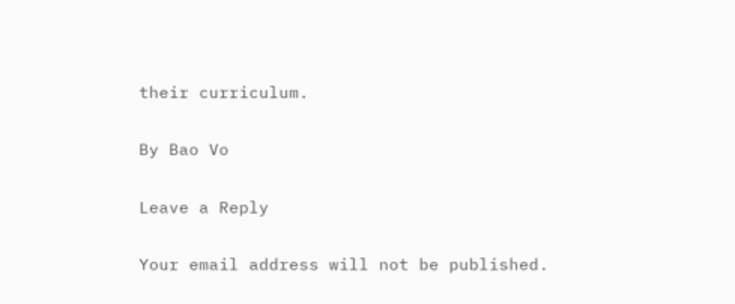their curriculum.

By Bao Vo

Leave a Reply

Your email address will not be published.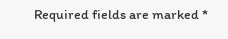Required fields are marked *